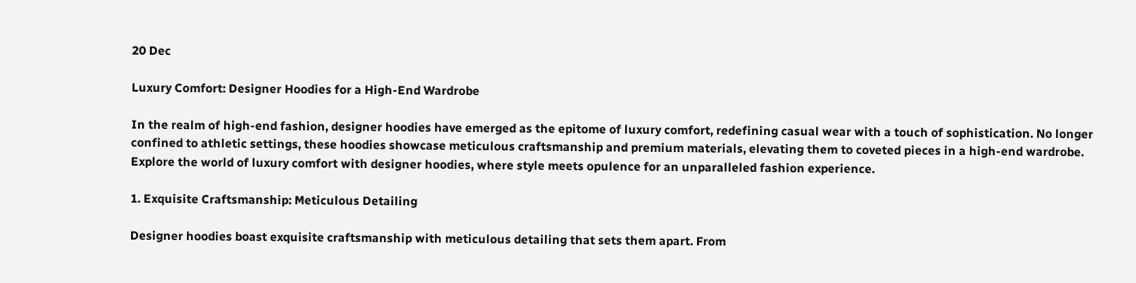20 Dec

Luxury Comfort: Designer Hoodies for a High-End Wardrobe

In the realm of high-end fashion, designer hoodies have emerged as the epitome of luxury comfort, redefining casual wear with a touch of sophistication. No longer confined to athletic settings, these hoodies showcase meticulous craftsmanship and premium materials, elevating them to coveted pieces in a high-end wardrobe. Explore the world of luxury comfort with designer hoodies, where style meets opulence for an unparalleled fashion experience.

1. Exquisite Craftsmanship: Meticulous Detailing

Designer hoodies boast exquisite craftsmanship with meticulous detailing that sets them apart. From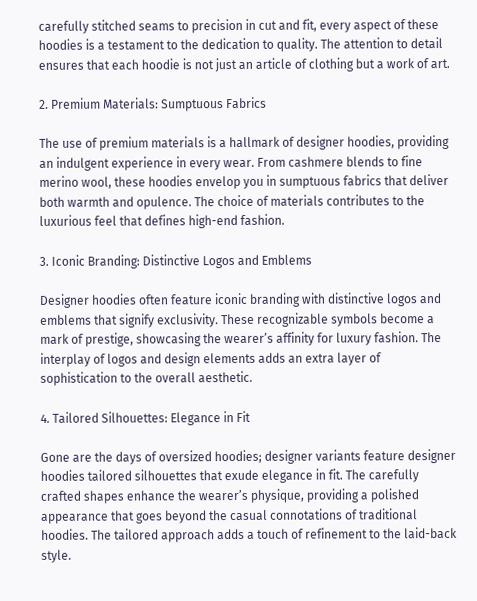carefully stitched seams to precision in cut and fit, every aspect of these hoodies is a testament to the dedication to quality. The attention to detail ensures that each hoodie is not just an article of clothing but a work of art.

2. Premium Materials: Sumptuous Fabrics

The use of premium materials is a hallmark of designer hoodies, providing an indulgent experience in every wear. From cashmere blends to fine merino wool, these hoodies envelop you in sumptuous fabrics that deliver both warmth and opulence. The choice of materials contributes to the luxurious feel that defines high-end fashion.

3. Iconic Branding: Distinctive Logos and Emblems

Designer hoodies often feature iconic branding with distinctive logos and emblems that signify exclusivity. These recognizable symbols become a mark of prestige, showcasing the wearer’s affinity for luxury fashion. The interplay of logos and design elements adds an extra layer of sophistication to the overall aesthetic.

4. Tailored Silhouettes: Elegance in Fit

Gone are the days of oversized hoodies; designer variants feature designer hoodies tailored silhouettes that exude elegance in fit. The carefully crafted shapes enhance the wearer’s physique, providing a polished appearance that goes beyond the casual connotations of traditional hoodies. The tailored approach adds a touch of refinement to the laid-back style.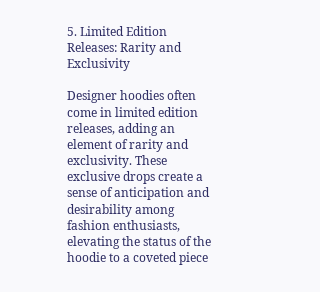5. Limited Edition Releases: Rarity and Exclusivity

Designer hoodies often come in limited edition releases, adding an element of rarity and exclusivity. These exclusive drops create a sense of anticipation and desirability among fashion enthusiasts, elevating the status of the hoodie to a coveted piece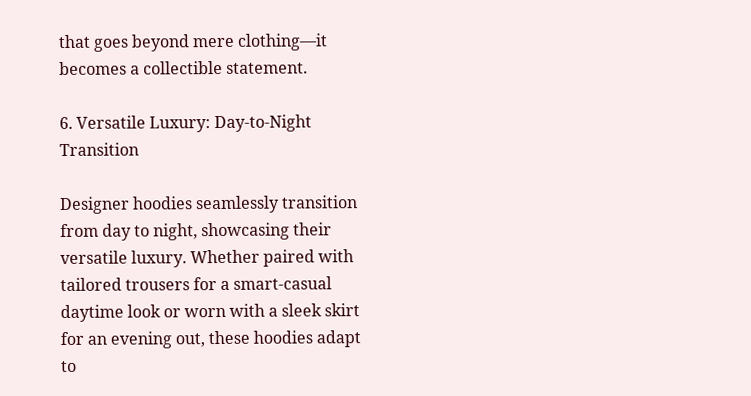that goes beyond mere clothing—it becomes a collectible statement.

6. Versatile Luxury: Day-to-Night Transition

Designer hoodies seamlessly transition from day to night, showcasing their versatile luxury. Whether paired with tailored trousers for a smart-casual daytime look or worn with a sleek skirt for an evening out, these hoodies adapt to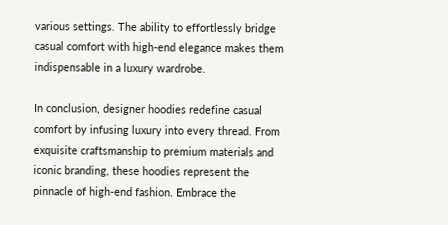various settings. The ability to effortlessly bridge casual comfort with high-end elegance makes them indispensable in a luxury wardrobe.

In conclusion, designer hoodies redefine casual comfort by infusing luxury into every thread. From exquisite craftsmanship to premium materials and iconic branding, these hoodies represent the pinnacle of high-end fashion. Embrace the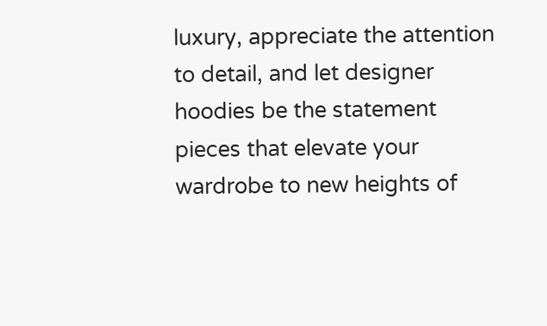luxury, appreciate the attention to detail, and let designer hoodies be the statement pieces that elevate your wardrobe to new heights of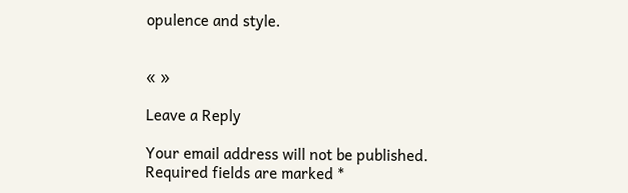opulence and style.


« »

Leave a Reply

Your email address will not be published. Required fields are marked *